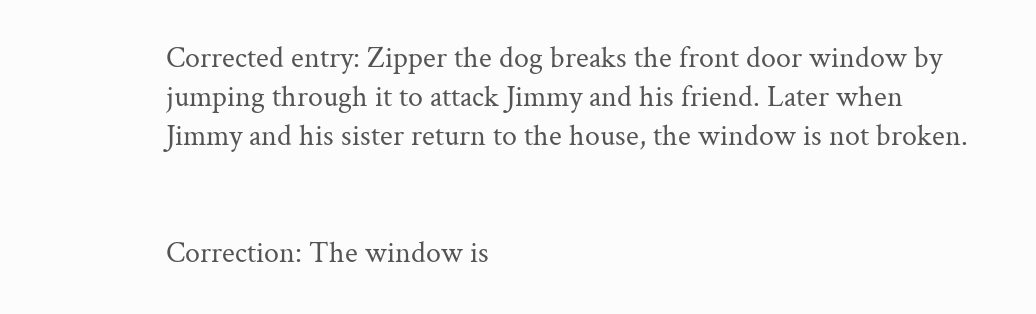Corrected entry: Zipper the dog breaks the front door window by jumping through it to attack Jimmy and his friend. Later when Jimmy and his sister return to the house, the window is not broken.


Correction: The window is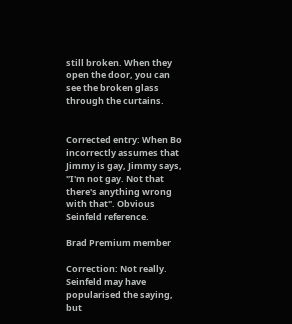still broken. When they open the door, you can see the broken glass through the curtains.


Corrected entry: When Bo incorrectly assumes that Jimmy is gay, Jimmy says, "I'm not gay. Not that there's anything wrong with that". Obvious Seinfeld reference.

Brad Premium member

Correction: Not really. Seinfeld may have popularised the saying, but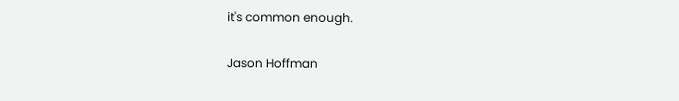it's common enough.

Jason Hoffman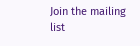Join the mailing list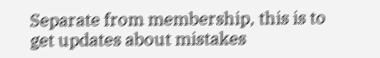Separate from membership, this is to get updates about mistakes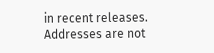in recent releases. Addresses are not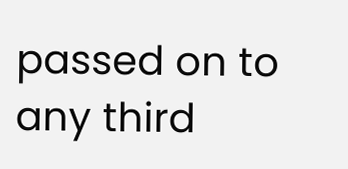passed on to any third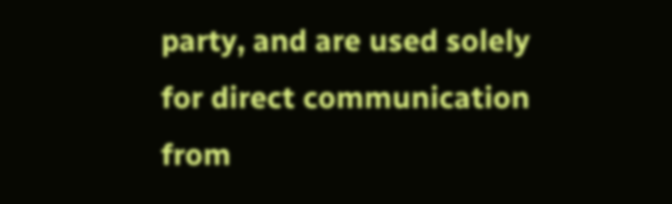party, and are used solely for direct communication from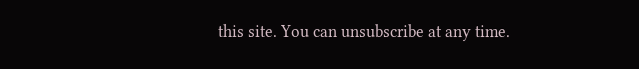this site. You can unsubscribe at any time.